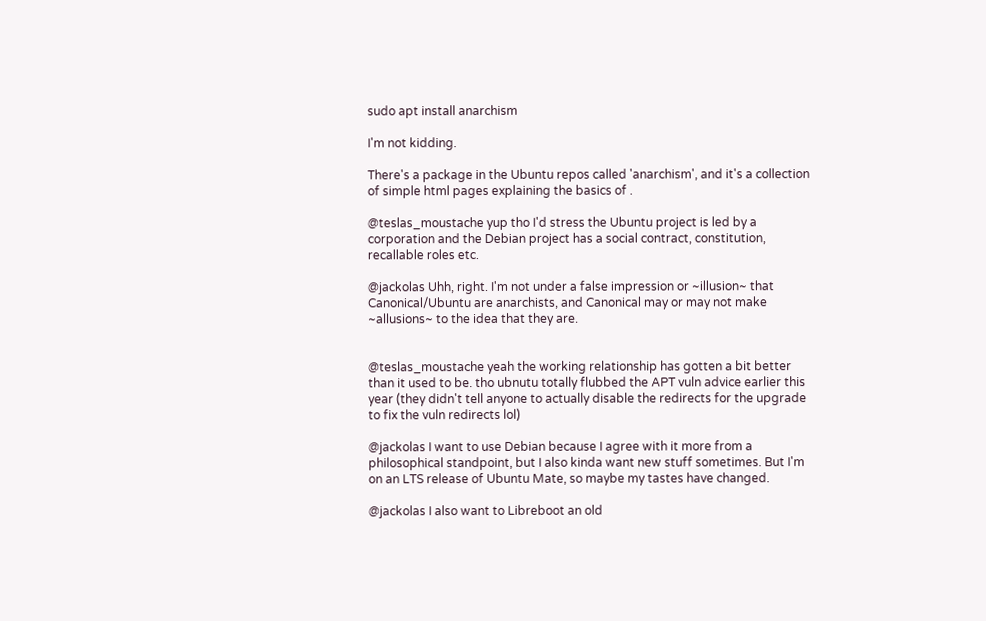sudo apt install anarchism

I'm not kidding.

There's a package in the Ubuntu repos called 'anarchism', and it's a collection of simple html pages explaining the basics of .

@teslas_moustache yup tho I'd stress the Ubuntu project is led by a corporation and the Debian project has a social contract, constitution, recallable roles etc.

@jackolas Uhh, right. I'm not under a false impression or ~illusion~ that Canonical/Ubuntu are anarchists, and Canonical may or may not make ~allusions~ to the idea that they are.


@teslas_moustache yeah the working relationship has gotten a bit better than it used to be. tho ubnutu totally flubbed the APT vuln advice earlier this year (they didn't tell anyone to actually disable the redirects for the upgrade to fix the vuln redirects lol)

@jackolas I want to use Debian because I agree with it more from a philosophical standpoint, but I also kinda want new stuff sometimes. But I'm on an LTS release of Ubuntu Mate, so maybe my tastes have changed.

@jackolas I also want to Libreboot an old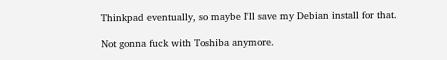Thinkpad eventually, so maybe I'll save my Debian install for that.

Not gonna fuck with Toshiba anymore.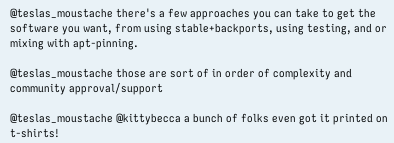@teslas_moustache there's a few approaches you can take to get the software you want, from using stable+backports, using testing, and or mixing with apt-pinning.

@teslas_moustache those are sort of in order of complexity and community approval/support

@teslas_moustache @kittybecca a bunch of folks even got it printed on t-shirts!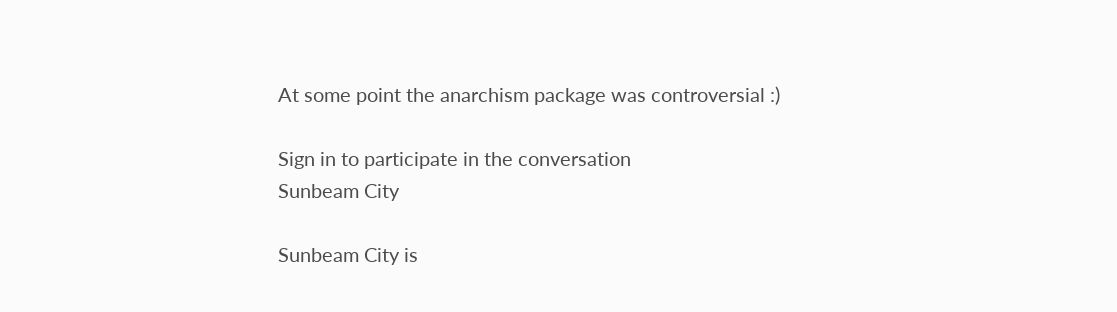At some point the anarchism package was controversial :)

Sign in to participate in the conversation
Sunbeam City

Sunbeam City is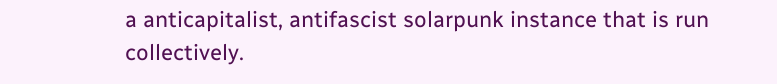a anticapitalist, antifascist solarpunk instance that is run collectively.